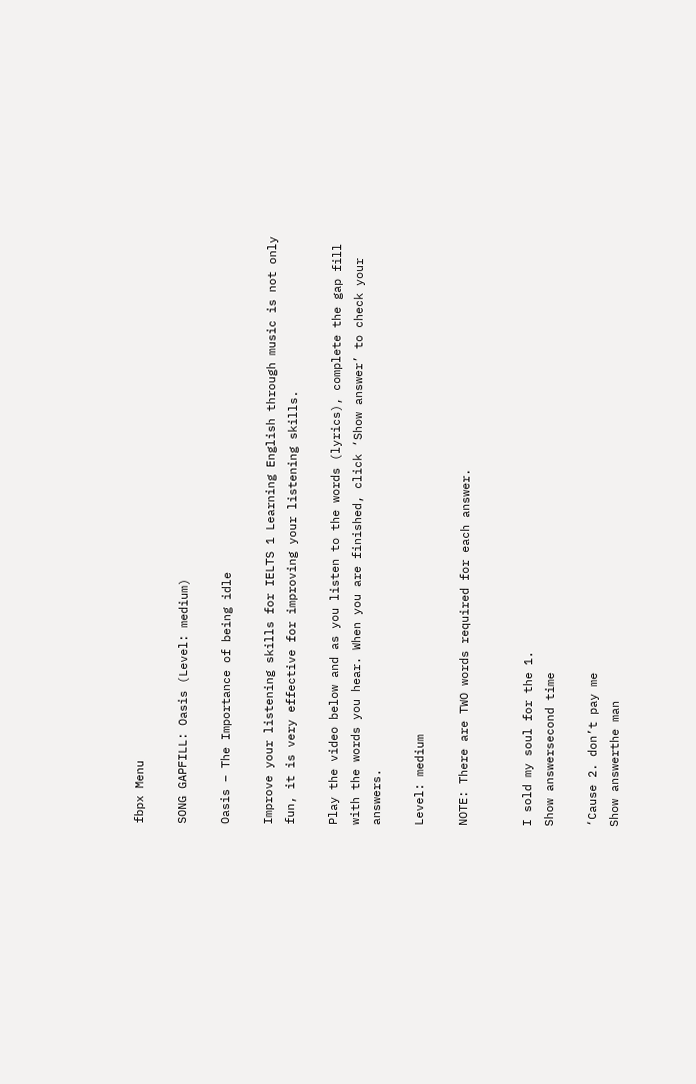fbpx Menu

SONG GAPFILL: Oasis (Level: medium)

Oasis – The Importance of being idle

Improve your listening skills for IELTS 1 Learning English through music is not only fun, it is very effective for improving your listening skills.

Play the video below and as you listen to the words (lyrics), complete the gap fill with the words you hear. When you are finished, click ‘Show answer’ to check your answers.

Level: medium

NOTE: There are TWO words required for each answer.


I sold my soul for the 1.
Show answersecond time

‘Cause 2. don’t pay me
Show answerthe man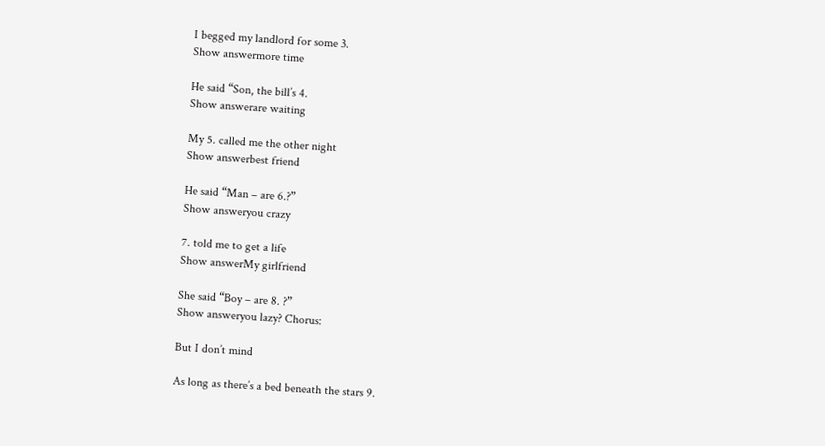I begged my landlord for some 3.
Show answermore time

He said “Son, the bill’s 4.
Show answerare waiting

My 5. called me the other night
Show answerbest friend

He said “Man – are 6.?”
Show answeryou crazy

7. told me to get a life
Show answerMy girlfriend

She said “Boy – are 8. ?”
Show answeryou lazy? Chorus:

But I don’t mind

As long as there’s a bed beneath the stars 9.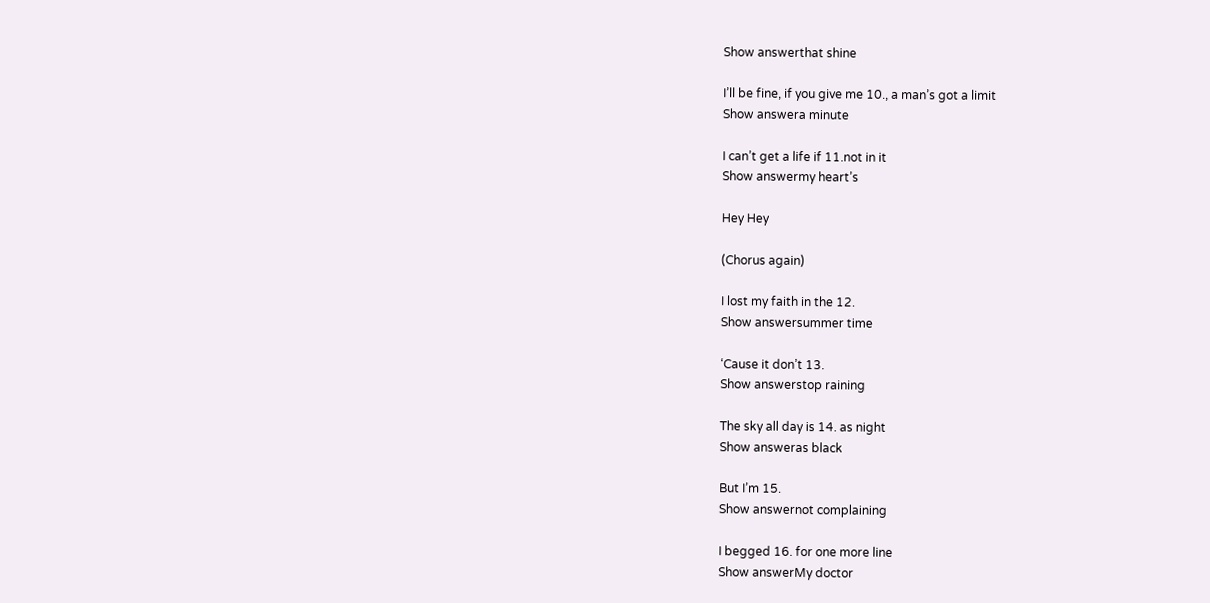Show answerthat shine

I’ll be fine, if you give me 10., a man’s got a limit
Show answera minute

I can’t get a life if 11.not in it
Show answermy heart’s

Hey Hey

(Chorus again)

I lost my faith in the 12.
Show answersummer time

‘Cause it don’t 13.
Show answerstop raining

The sky all day is 14. as night
Show answeras black

But I’m 15.
Show answernot complaining

I begged 16. for one more line
Show answerMy doctor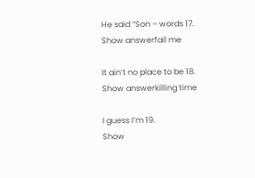He said “Son – words 17.
Show answerfail me

It ain’t no place to be 18.
Show answerkilling time

I guess I’m 19.
Show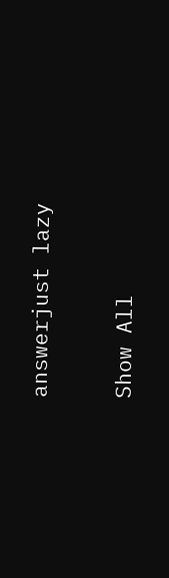answerjust lazy

Show All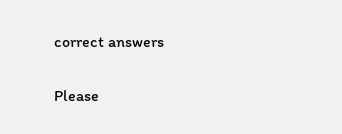correct answers

Please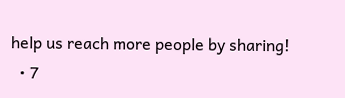help us reach more people by sharing!
  • 7